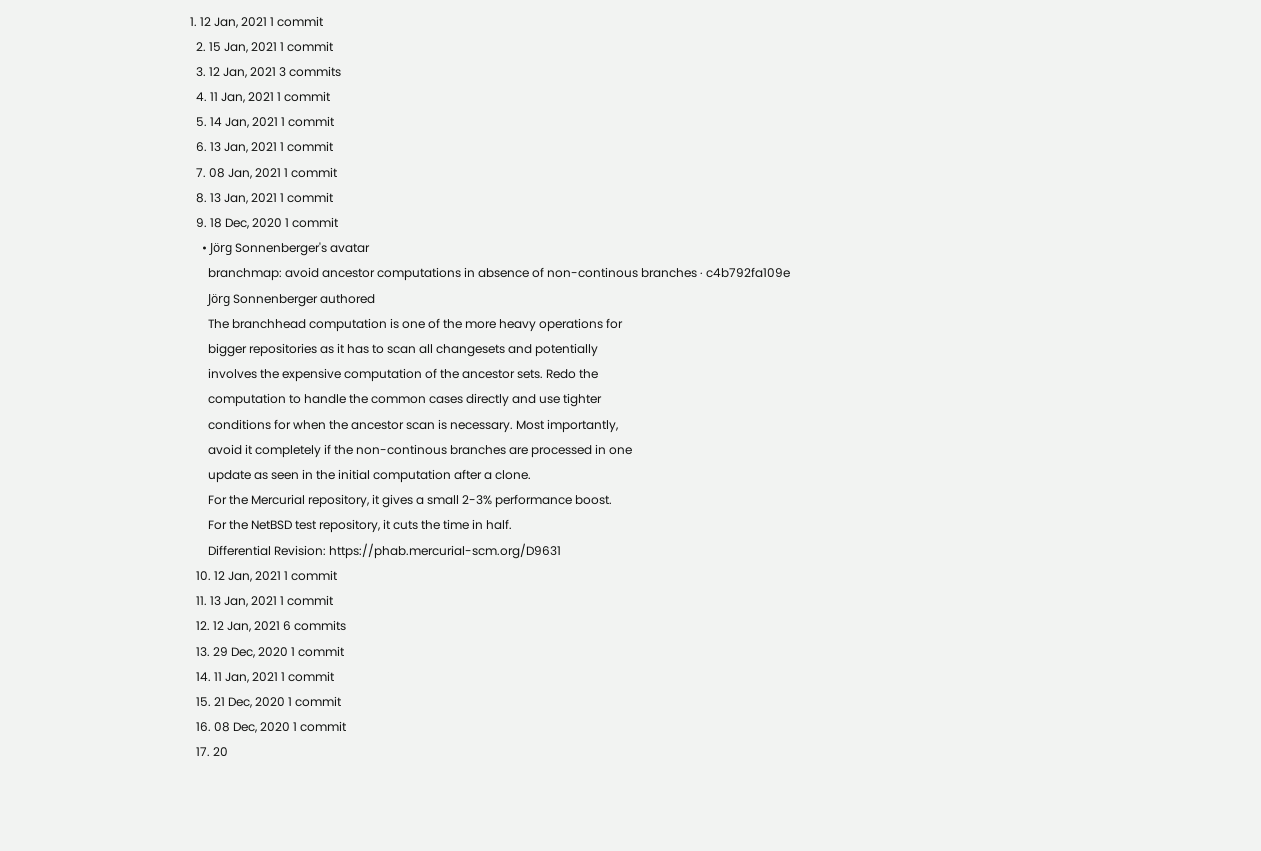1. 12 Jan, 2021 1 commit
  2. 15 Jan, 2021 1 commit
  3. 12 Jan, 2021 3 commits
  4. 11 Jan, 2021 1 commit
  5. 14 Jan, 2021 1 commit
  6. 13 Jan, 2021 1 commit
  7. 08 Jan, 2021 1 commit
  8. 13 Jan, 2021 1 commit
  9. 18 Dec, 2020 1 commit
    • Jörg Sonnenberger's avatar
      branchmap: avoid ancestor computations in absence of non-continous branches · c4b792fa109e
      Jörg Sonnenberger authored
      The branchhead computation is one of the more heavy operations for
      bigger repositories as it has to scan all changesets and potentially
      involves the expensive computation of the ancestor sets. Redo the
      computation to handle the common cases directly and use tighter
      conditions for when the ancestor scan is necessary. Most importantly,
      avoid it completely if the non-continous branches are processed in one
      update as seen in the initial computation after a clone.
      For the Mercurial repository, it gives a small 2-3% performance boost.
      For the NetBSD test repository, it cuts the time in half.
      Differential Revision: https://phab.mercurial-scm.org/D9631
  10. 12 Jan, 2021 1 commit
  11. 13 Jan, 2021 1 commit
  12. 12 Jan, 2021 6 commits
  13. 29 Dec, 2020 1 commit
  14. 11 Jan, 2021 1 commit
  15. 21 Dec, 2020 1 commit
  16. 08 Dec, 2020 1 commit
  17. 20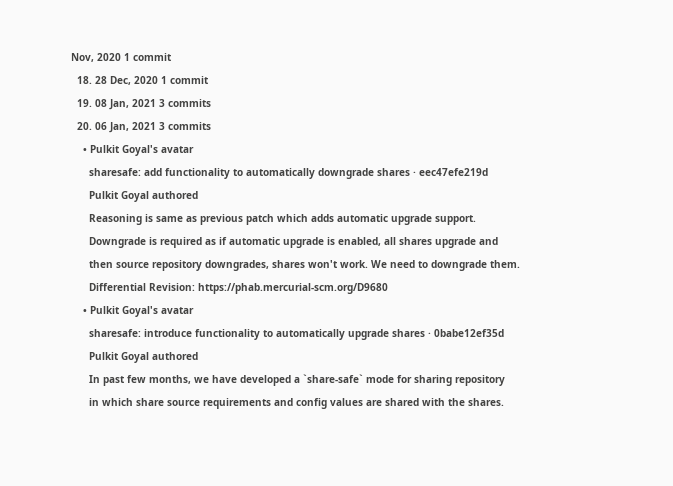Nov, 2020 1 commit
  18. 28 Dec, 2020 1 commit
  19. 08 Jan, 2021 3 commits
  20. 06 Jan, 2021 3 commits
    • Pulkit Goyal's avatar
      sharesafe: add functionality to automatically downgrade shares · eec47efe219d
      Pulkit Goyal authored
      Reasoning is same as previous patch which adds automatic upgrade support.
      Downgrade is required as if automatic upgrade is enabled, all shares upgrade and
      then source repository downgrades, shares won't work. We need to downgrade them.
      Differential Revision: https://phab.mercurial-scm.org/D9680
    • Pulkit Goyal's avatar
      sharesafe: introduce functionality to automatically upgrade shares · 0babe12ef35d
      Pulkit Goyal authored
      In past few months, we have developed a `share-safe` mode for sharing repository
      in which share source requirements and config values are shared with the shares.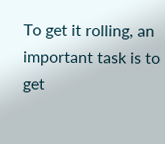To get it rolling, an important task is to get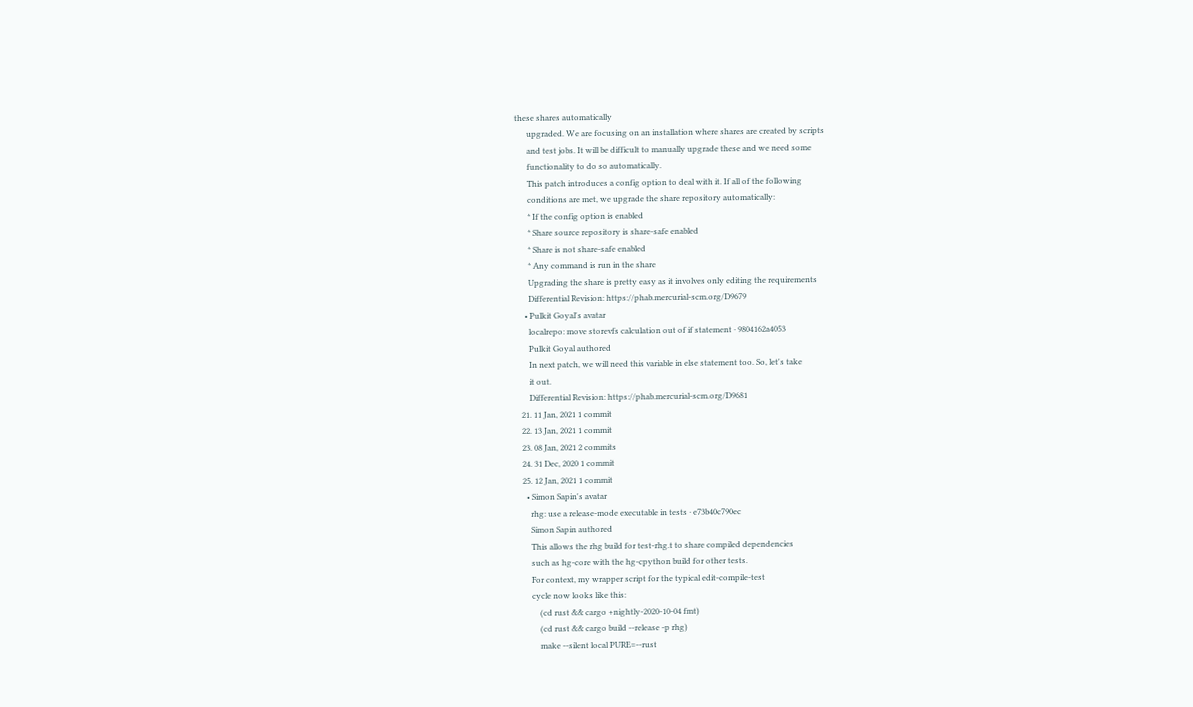these shares automatically
      upgraded. We are focusing on an installation where shares are created by scripts
      and test jobs. It will be difficult to manually upgrade these and we need some
      functionality to do so automatically.
      This patch introduces a config option to deal with it. If all of the following
      conditions are met, we upgrade the share repository automatically:
      * If the config option is enabled
      * Share source repository is share-safe enabled
      * Share is not share-safe enabled
      * Any command is run in the share
      Upgrading the share is pretty easy as it involves only editing the requirements
      Differential Revision: https://phab.mercurial-scm.org/D9679
    • Pulkit Goyal's avatar
      localrepo: move storevfs calculation out of if statement · 9804162a4053
      Pulkit Goyal authored
      In next patch, we will need this variable in else statement too. So, let's take
      it out.
      Differential Revision: https://phab.mercurial-scm.org/D9681
  21. 11 Jan, 2021 1 commit
  22. 13 Jan, 2021 1 commit
  23. 08 Jan, 2021 2 commits
  24. 31 Dec, 2020 1 commit
  25. 12 Jan, 2021 1 commit
    • Simon Sapin's avatar
      rhg: use a release-mode executable in tests · e73b40c790ec
      Simon Sapin authored
      This allows the rhg build for test-rhg.t to share compiled dependencies
      such as hg-core with the hg-cpython build for other tests.
      For context, my wrapper script for the typical edit-compile-test
      cycle now looks like this:
          (cd rust && cargo +nightly-2020-10-04 fmt)
          (cd rust && cargo build --release -p rhg)
          make --silent local PURE=--rust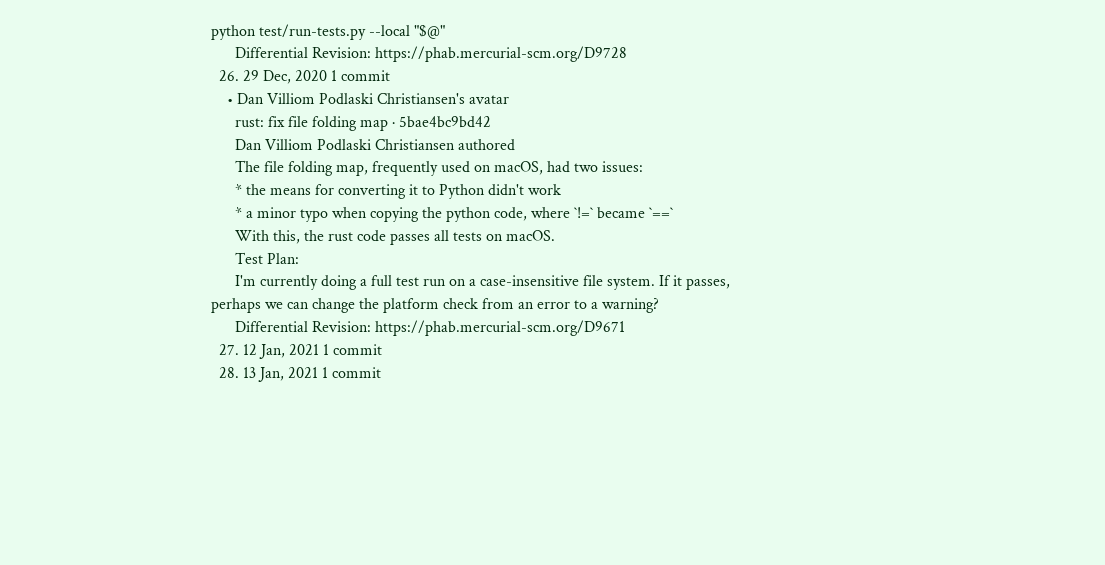python test/run-tests.py --local "$@"
      Differential Revision: https://phab.mercurial-scm.org/D9728
  26. 29 Dec, 2020 1 commit
    • Dan Villiom Podlaski Christiansen's avatar
      rust: fix file folding map · 5bae4bc9bd42
      Dan Villiom Podlaski Christiansen authored
      The file folding map, frequently used on macOS, had two issues:
      * the means for converting it to Python didn't work
      * a minor typo when copying the python code, where `!=` became `==`
      With this, the rust code passes all tests on macOS.
      Test Plan:
      I'm currently doing a full test run on a case-insensitive file system. If it passes, perhaps we can change the platform check from an error to a warning?
      Differential Revision: https://phab.mercurial-scm.org/D9671
  27. 12 Jan, 2021 1 commit
  28. 13 Jan, 2021 1 commit